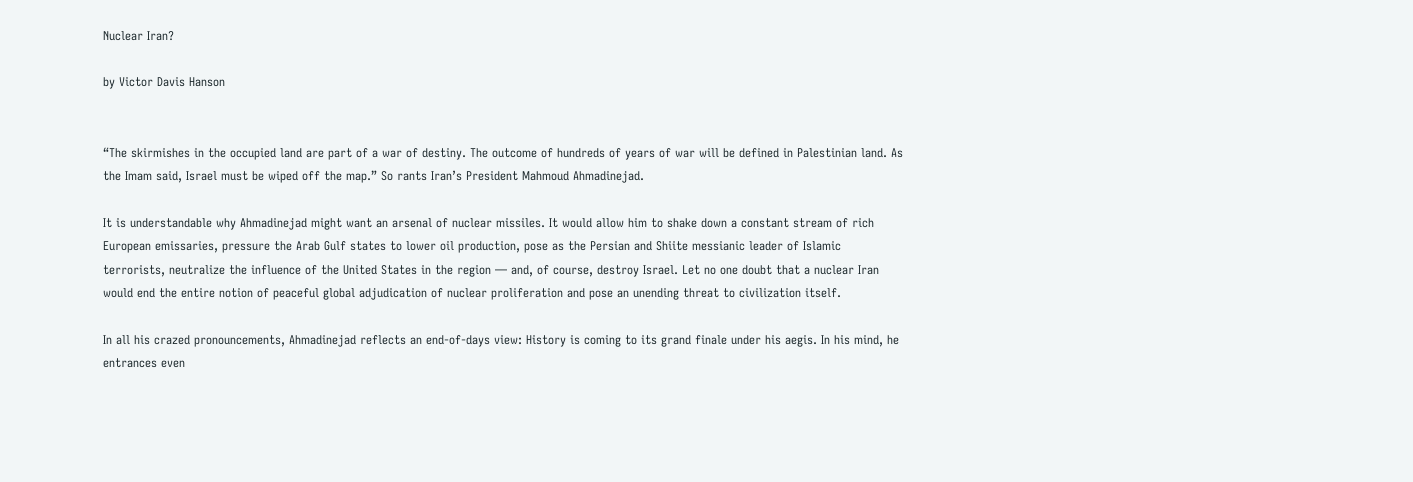Nuclear Iran?

by Victor Davis Hanson


“The skirmishes in the occupied land are part of a war of destiny. The outcome of hundreds of years of war will be defined in Palestinian land. As the Imam said, Israel must be wiped off the map.” So rants Iran’s President Mahmoud Ahmadinejad.

It is understandable why Ahmadinejad might want an arsenal of nuclear missiles. It would allow him to shake down a constant stream of rich European emissaries, pressure the Arab Gulf states to lower oil production, pose as the Persian and Shiite messianic leader of Islamic terrorists, neutralize the influence of the United States in the region — and, of course, destroy Israel. Let no one doubt that a nuclear Iran would end the entire notion of peaceful global adjudication of nuclear proliferation and pose an unending threat to civilization itself.

In all his crazed pronouncements, Ahmadinejad reflects an end-of-days view: History is coming to its grand finale under his aegis. In his mind, he entrances even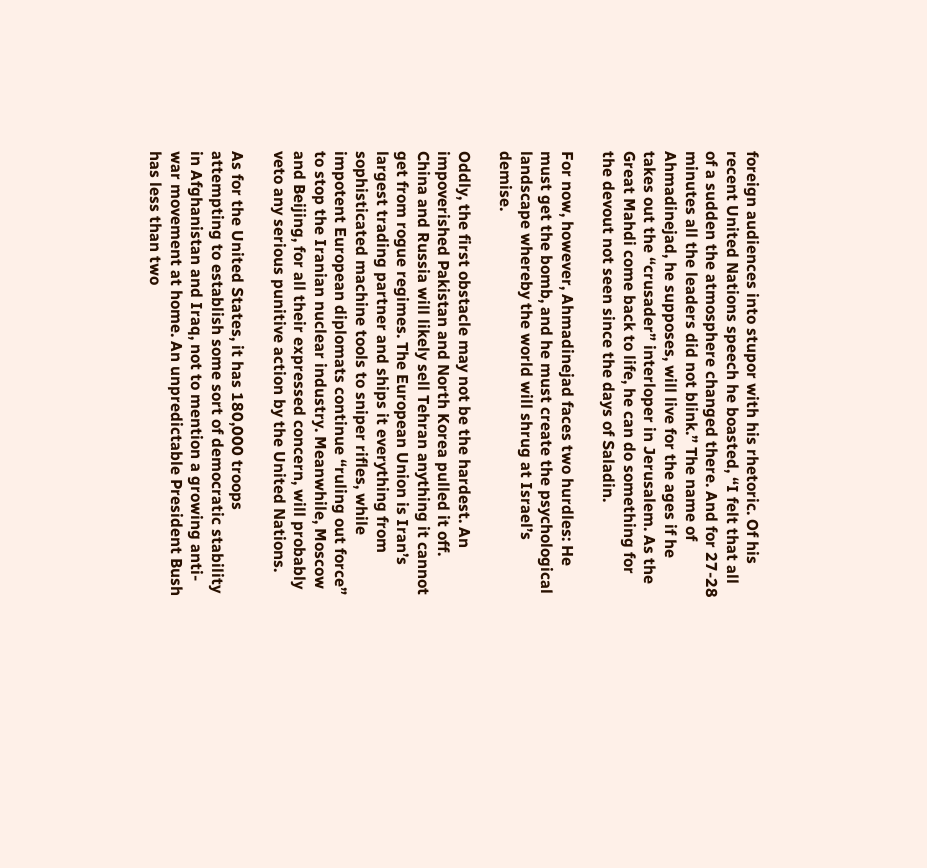foreign audiences into stupor with his rhetoric. Of his recent United Nations speech he boasted, “I felt that all of a sudden the atmosphere changed there. And for 27-28 minutes all the leaders did not blink.” The name of Ahmadinejad, he supposes, will live for the ages if he takes out the “crusader” interloper in Jerusalem. As the Great Mahdi come back to life, he can do something for the devout not seen since the days of Saladin.

For now, however, Ahmadinejad faces two hurdles: He must get the bomb, and he must create the psychological landscape whereby the world will shrug at Israel’s demise.

Oddly, the first obstacle may not be the hardest. An impoverished Pakistan and North Korea pulled it off. China and Russia will likely sell Tehran anything it cannot get from rogue regimes. The European Union is Iran’s largest trading partner and ships it everything from sophisticated machine tools to sniper rifles, while impotent European diplomats continue “ruling out force” to stop the Iranian nuclear industry. Meanwhile, Moscow and Beijing, for all their expressed concern, will probably veto any serious punitive action by the United Nations.

As for the United States, it has 180,000 troops attempting to establish some sort of democratic stability in Afghanistan and Iraq, not to mention a growing anti-war movement at home. An unpredictable President Bush has less than two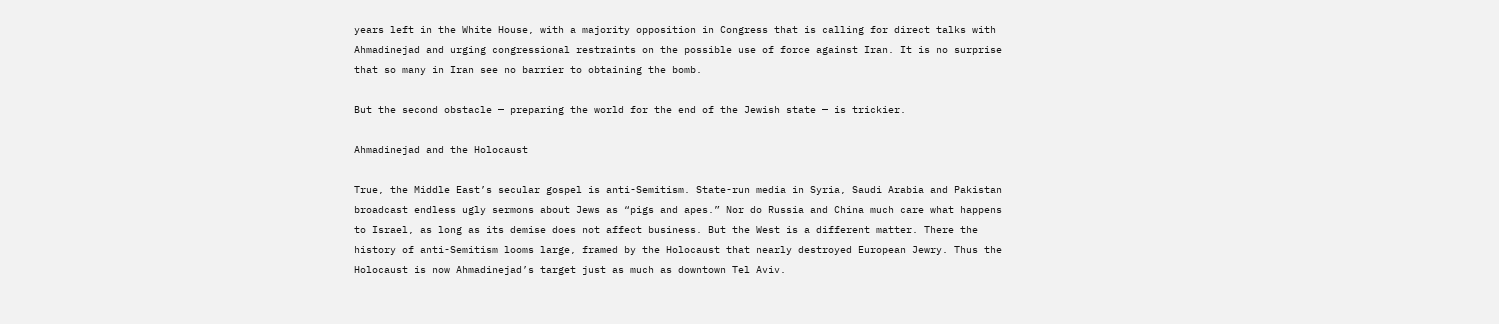years left in the White House, with a majority opposition in Congress that is calling for direct talks with Ahmadinejad and urging congressional restraints on the possible use of force against Iran. It is no surprise that so many in Iran see no barrier to obtaining the bomb.

But the second obstacle — preparing the world for the end of the Jewish state — is trickier.

Ahmadinejad and the Holocaust

True, the Middle East’s secular gospel is anti-Semitism. State-run media in Syria, Saudi Arabia and Pakistan broadcast endless ugly sermons about Jews as “pigs and apes.” Nor do Russia and China much care what happens to Israel, as long as its demise does not affect business. But the West is a different matter. There the history of anti-Semitism looms large, framed by the Holocaust that nearly destroyed European Jewry. Thus the Holocaust is now Ahmadinejad’s target just as much as downtown Tel Aviv.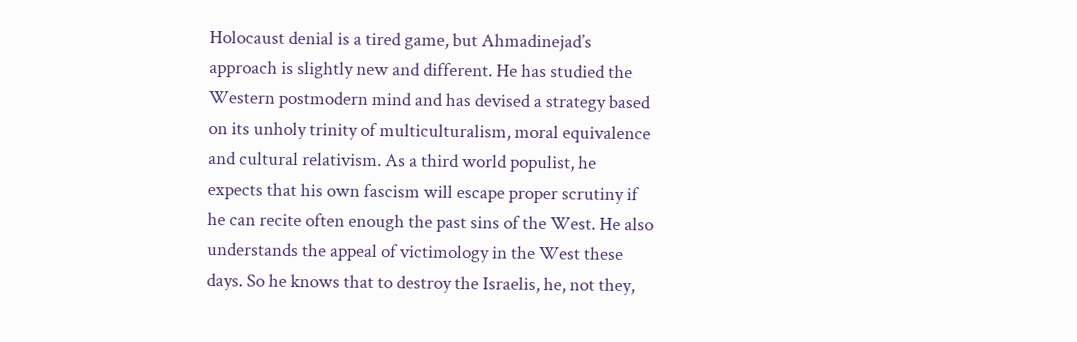Holocaust denial is a tired game, but Ahmadinejad’s approach is slightly new and different. He has studied the Western postmodern mind and has devised a strategy based on its unholy trinity of multiculturalism, moral equivalence and cultural relativism. As a third world populist, he expects that his own fascism will escape proper scrutiny if he can recite often enough the past sins of the West. He also understands the appeal of victimology in the West these days. So he knows that to destroy the Israelis, he, not they,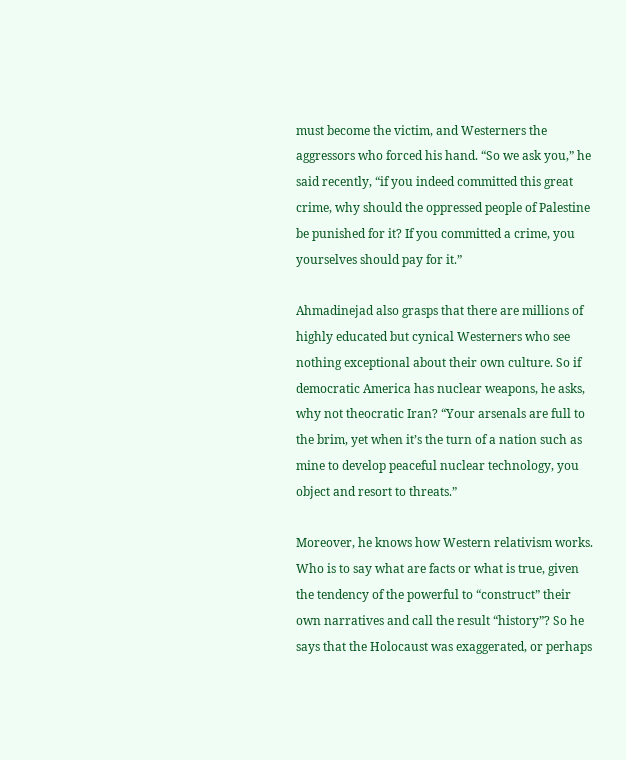must become the victim, and Westerners the aggressors who forced his hand. “So we ask you,” he said recently, “if you indeed committed this great crime, why should the oppressed people of Palestine be punished for it? If you committed a crime, you yourselves should pay for it.”

Ahmadinejad also grasps that there are millions of highly educated but cynical Westerners who see nothing exceptional about their own culture. So if democratic America has nuclear weapons, he asks, why not theocratic Iran? “Your arsenals are full to the brim, yet when it’s the turn of a nation such as mine to develop peaceful nuclear technology, you object and resort to threats.”

Moreover, he knows how Western relativism works. Who is to say what are facts or what is true, given the tendency of the powerful to “construct” their own narratives and call the result “history”? So he says that the Holocaust was exaggerated, or perhaps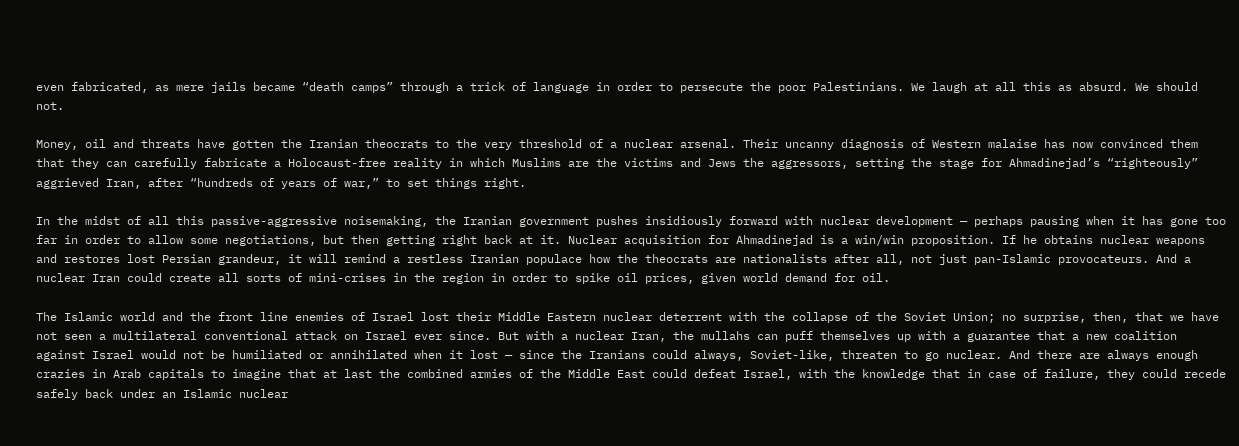even fabricated, as mere jails became “death camps” through a trick of language in order to persecute the poor Palestinians. We laugh at all this as absurd. We should not.

Money, oil and threats have gotten the Iranian theocrats to the very threshold of a nuclear arsenal. Their uncanny diagnosis of Western malaise has now convinced them that they can carefully fabricate a Holocaust-free reality in which Muslims are the victims and Jews the aggressors, setting the stage for Ahmadinejad’s “righteously” aggrieved Iran, after “hundreds of years of war,” to set things right.

In the midst of all this passive-aggressive noisemaking, the Iranian government pushes insidiously forward with nuclear development — perhaps pausing when it has gone too far in order to allow some negotiations, but then getting right back at it. Nuclear acquisition for Ahmadinejad is a win/win proposition. If he obtains nuclear weapons and restores lost Persian grandeur, it will remind a restless Iranian populace how the theocrats are nationalists after all, not just pan-Islamic provocateurs. And a nuclear Iran could create all sorts of mini-crises in the region in order to spike oil prices, given world demand for oil.

The Islamic world and the front line enemies of Israel lost their Middle Eastern nuclear deterrent with the collapse of the Soviet Union; no surprise, then, that we have not seen a multilateral conventional attack on Israel ever since. But with a nuclear Iran, the mullahs can puff themselves up with a guarantee that a new coalition against Israel would not be humiliated or annihilated when it lost — since the Iranians could always, Soviet-like, threaten to go nuclear. And there are always enough crazies in Arab capitals to imagine that at last the combined armies of the Middle East could defeat Israel, with the knowledge that in case of failure, they could recede safely back under an Islamic nuclear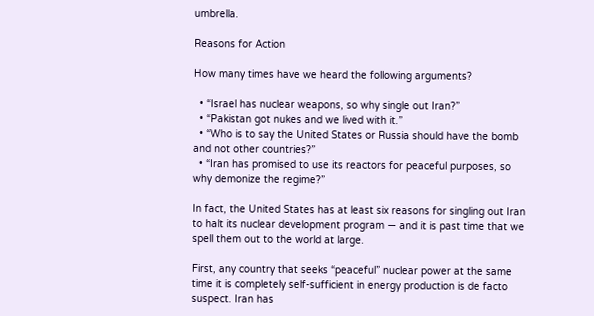umbrella.

Reasons for Action

How many times have we heard the following arguments?

  • “Israel has nuclear weapons, so why single out Iran?”
  • “Pakistan got nukes and we lived with it.”
  • “Who is to say the United States or Russia should have the bomb and not other countries?”
  • “Iran has promised to use its reactors for peaceful purposes, so why demonize the regime?”

In fact, the United States has at least six reasons for singling out Iran to halt its nuclear development program — and it is past time that we spell them out to the world at large.

First, any country that seeks “peaceful” nuclear power at the same time it is completely self-sufficient in energy production is de facto suspect. Iran has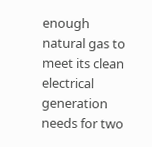enough natural gas to meet its clean electrical generation needs for two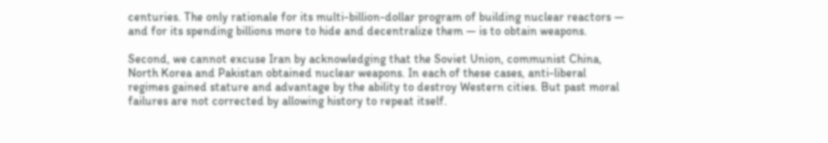centuries. The only rationale for its multi-billion-dollar program of building nuclear reactors — and for its spending billions more to hide and decentralize them — is to obtain weapons.

Second, we cannot excuse Iran by acknowledging that the Soviet Union, communist China, North Korea and Pakistan obtained nuclear weapons. In each of these cases, anti-liberal regimes gained stature and advantage by the ability to destroy Western cities. But past moral failures are not corrected by allowing history to repeat itself.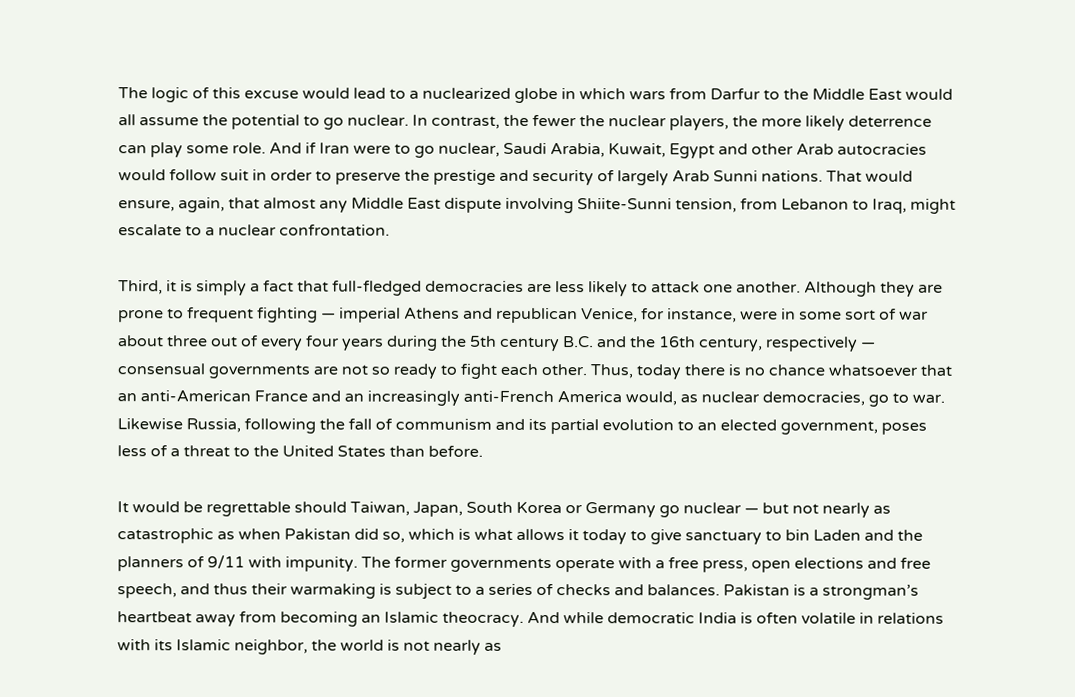The logic of this excuse would lead to a nuclearized globe in which wars from Darfur to the Middle East would all assume the potential to go nuclear. In contrast, the fewer the nuclear players, the more likely deterrence can play some role. And if Iran were to go nuclear, Saudi Arabia, Kuwait, Egypt and other Arab autocracies would follow suit in order to preserve the prestige and security of largely Arab Sunni nations. That would ensure, again, that almost any Middle East dispute involving Shiite-Sunni tension, from Lebanon to Iraq, might escalate to a nuclear confrontation.

Third, it is simply a fact that full-fledged democracies are less likely to attack one another. Although they are prone to frequent fighting — imperial Athens and republican Venice, for instance, were in some sort of war about three out of every four years during the 5th century B.C. and the 16th century, respectively — consensual governments are not so ready to fight each other. Thus, today there is no chance whatsoever that an anti-American France and an increasingly anti-French America would, as nuclear democracies, go to war. Likewise Russia, following the fall of communism and its partial evolution to an elected government, poses less of a threat to the United States than before.

It would be regrettable should Taiwan, Japan, South Korea or Germany go nuclear — but not nearly as catastrophic as when Pakistan did so, which is what allows it today to give sanctuary to bin Laden and the planners of 9/11 with impunity. The former governments operate with a free press, open elections and free speech, and thus their warmaking is subject to a series of checks and balances. Pakistan is a strongman’s heartbeat away from becoming an Islamic theocracy. And while democratic India is often volatile in relations with its Islamic neighbor, the world is not nearly as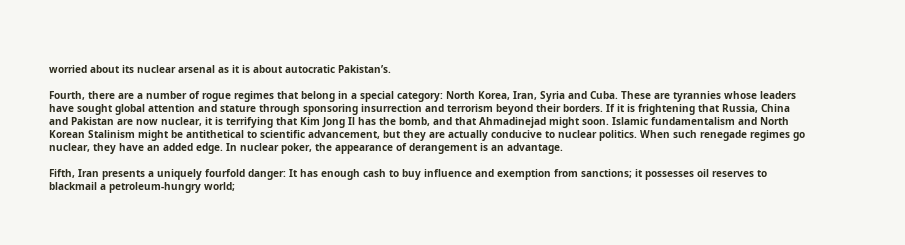worried about its nuclear arsenal as it is about autocratic Pakistan’s.

Fourth, there are a number of rogue regimes that belong in a special category: North Korea, Iran, Syria and Cuba. These are tyrannies whose leaders have sought global attention and stature through sponsoring insurrection and terrorism beyond their borders. If it is frightening that Russia, China and Pakistan are now nuclear, it is terrifying that Kim Jong Il has the bomb, and that Ahmadinejad might soon. Islamic fundamentalism and North Korean Stalinism might be antithetical to scientific advancement, but they are actually conducive to nuclear politics. When such renegade regimes go nuclear, they have an added edge. In nuclear poker, the appearance of derangement is an advantage.

Fifth, Iran presents a uniquely fourfold danger: It has enough cash to buy influence and exemption from sanctions; it possesses oil reserves to blackmail a petroleum-hungry world;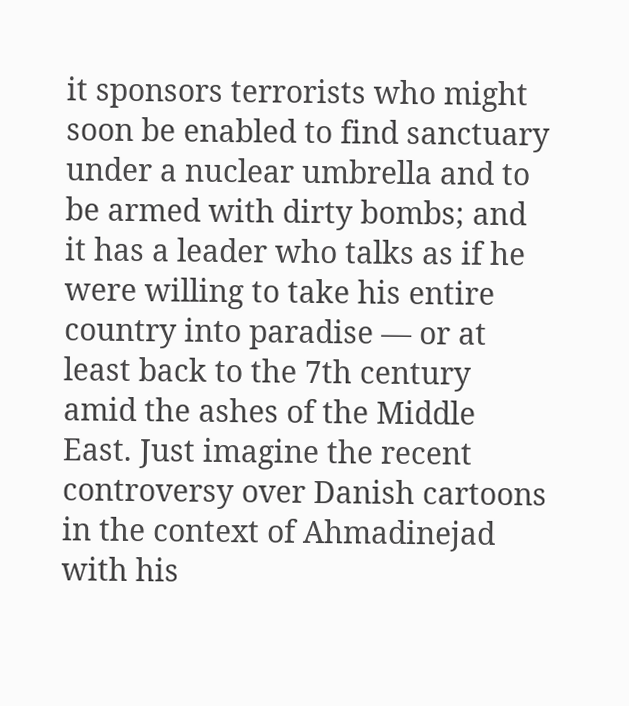it sponsors terrorists who might soon be enabled to find sanctuary under a nuclear umbrella and to be armed with dirty bombs; and it has a leader who talks as if he were willing to take his entire country into paradise — or at least back to the 7th century amid the ashes of the Middle East. Just imagine the recent controversy over Danish cartoons in the context of Ahmadinejad with his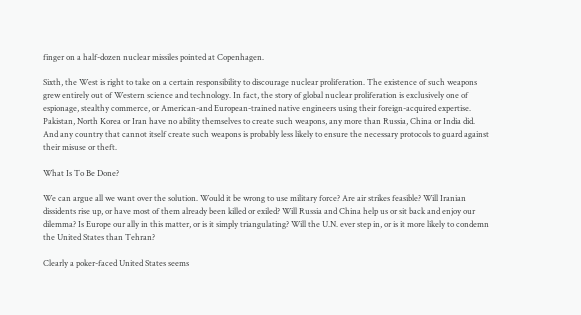finger on a half-dozen nuclear missiles pointed at Copenhagen.

Sixth, the West is right to take on a certain responsibility to discourage nuclear proliferation. The existence of such weapons grew entirely out of Western science and technology. In fact, the story of global nuclear proliferation is exclusively one of espionage, stealthy commerce, or American-and European-trained native engineers using their foreign-acquired expertise. Pakistan, North Korea or Iran have no ability themselves to create such weapons, any more than Russia, China or India did. And any country that cannot itself create such weapons is probably less likely to ensure the necessary protocols to guard against their misuse or theft.

What Is To Be Done?

We can argue all we want over the solution. Would it be wrong to use military force? Are air strikes feasible? Will Iranian dissidents rise up, or have most of them already been killed or exiled? Will Russia and China help us or sit back and enjoy our dilemma? Is Europe our ally in this matter, or is it simply triangulating? Will the U.N. ever step in, or is it more likely to condemn the United States than Tehran?

Clearly a poker-faced United States seems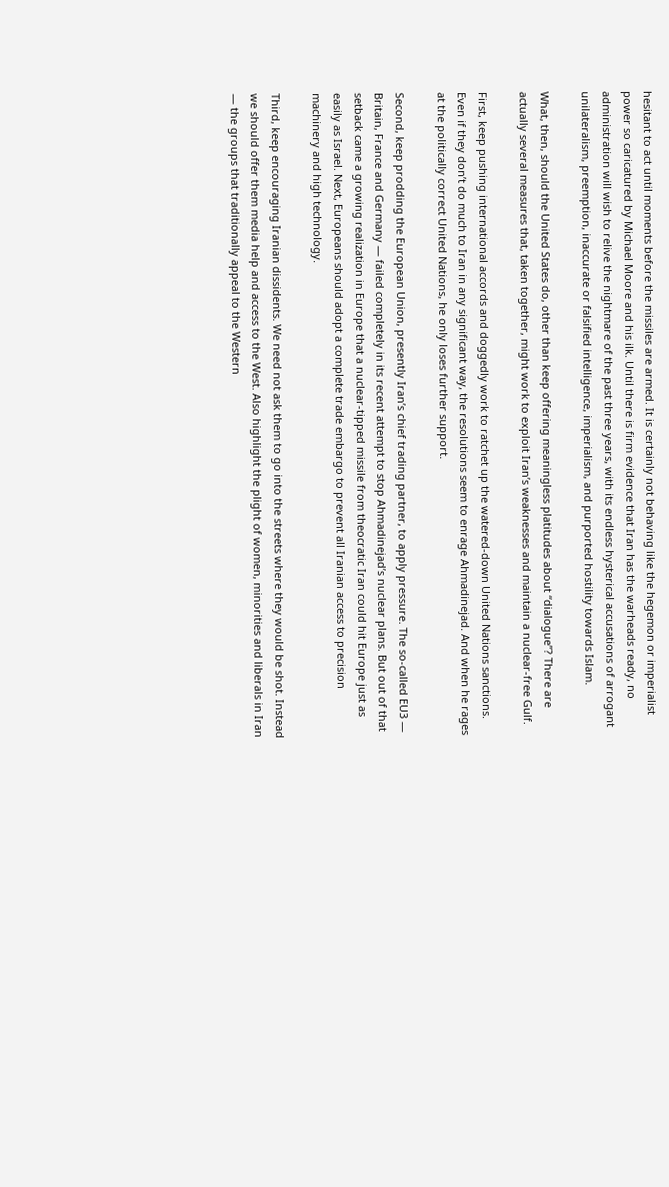hesitant to act until moments before the missiles are armed. It is certainly not behaving like the hegemon or imperialist power so caricatured by Michael Moore and his ilk. Until there is firm evidence that Iran has the warheads ready, no administration will wish to relive the nightmare of the past three years, with its endless hysterical accusations of arrogant unilateralism, preemption, inaccurate or falsified intelligence, imperialism, and purported hostility towards Islam.

What, then, should the United States do, other than keep offering meaningless platitudes about “dialogue”? There are actually several measures that, taken together, might work to exploit Iran’s weaknesses and maintain a nuclear-free Gulf.

First, keep pushing international accords and doggedly work to ratchet up the watered-down United Nations sanctions. Even if they don’t do much to Iran in any significant way, the resolutions seem to enrage Ahmadinejad. And when he rages at the politically correct United Nations, he only loses further support.

Second, keep prodding the European Union, presently Iran’s chief trading partner, to apply pressure. The so-called EU3 — Britain, France and Germany — failed completely in its recent attempt to stop Ahmadinejad’s nuclear plans. But out of that setback came a growing realization in Europe that a nuclear-tipped missile from theocratic Iran could hit Europe just as easily as Israel. Next, Europeans should adopt a complete trade embargo to prevent all Iranian access to precision machinery and high technology.

Third, keep encouraging Iranian dissidents. We need not ask them to go into the streets where they would be shot. Instead we should offer them media help and access to the West. Also highlight the plight of women, minorities and liberals in Iran — the groups that traditionally appeal to the Western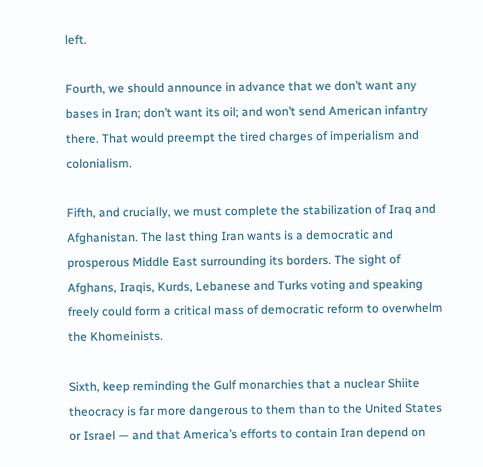left.

Fourth, we should announce in advance that we don’t want any bases in Iran; don’t want its oil; and won’t send American infantry there. That would preempt the tired charges of imperialism and colonialism.

Fifth, and crucially, we must complete the stabilization of Iraq and Afghanistan. The last thing Iran wants is a democratic and prosperous Middle East surrounding its borders. The sight of Afghans, Iraqis, Kurds, Lebanese and Turks voting and speaking freely could form a critical mass of democratic reform to overwhelm the Khomeinists.

Sixth, keep reminding the Gulf monarchies that a nuclear Shiite theocracy is far more dangerous to them than to the United States or Israel — and that America’s efforts to contain Iran depend on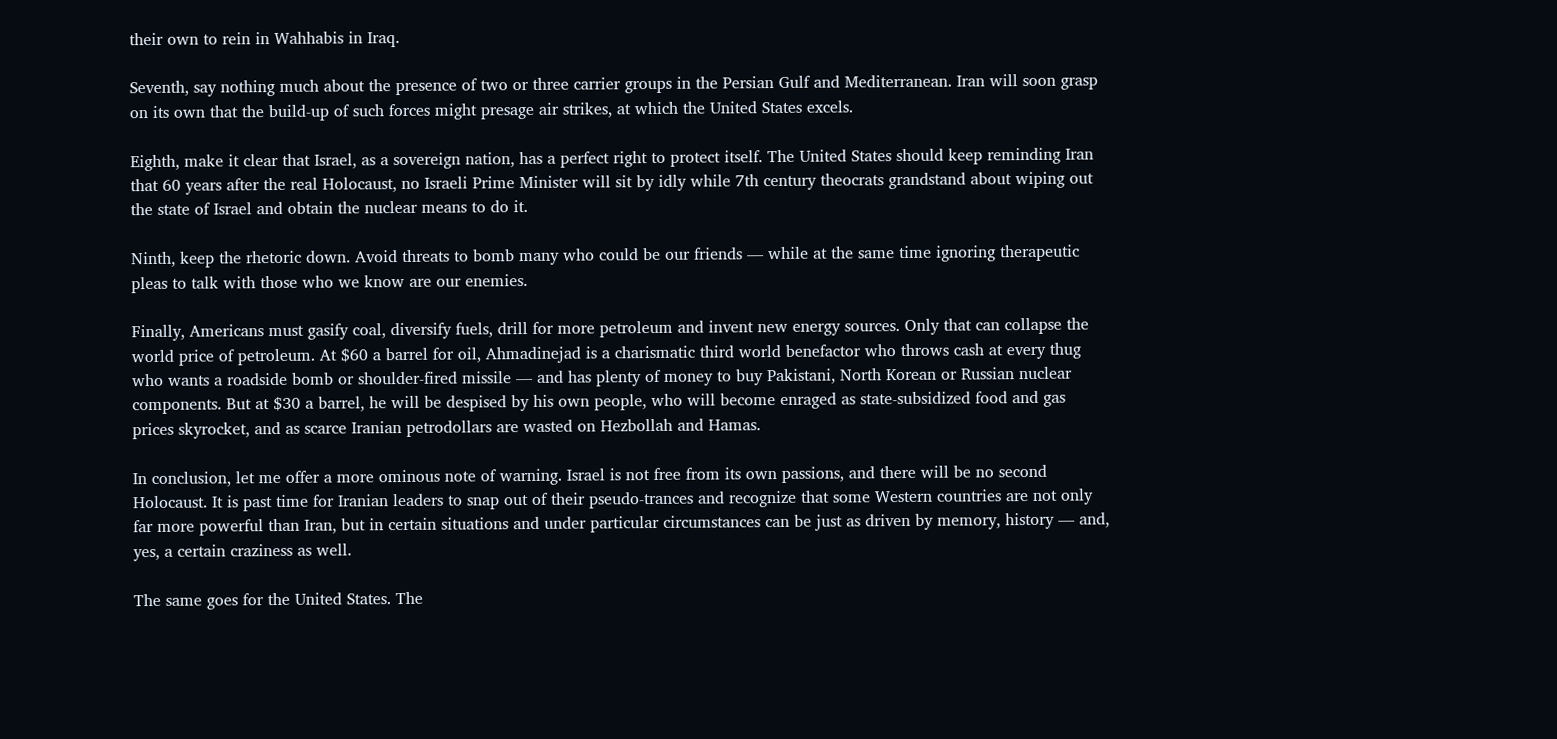their own to rein in Wahhabis in Iraq.

Seventh, say nothing much about the presence of two or three carrier groups in the Persian Gulf and Mediterranean. Iran will soon grasp on its own that the build-up of such forces might presage air strikes, at which the United States excels.

Eighth, make it clear that Israel, as a sovereign nation, has a perfect right to protect itself. The United States should keep reminding Iran that 60 years after the real Holocaust, no Israeli Prime Minister will sit by idly while 7th century theocrats grandstand about wiping out the state of Israel and obtain the nuclear means to do it.

Ninth, keep the rhetoric down. Avoid threats to bomb many who could be our friends — while at the same time ignoring therapeutic pleas to talk with those who we know are our enemies.

Finally, Americans must gasify coal, diversify fuels, drill for more petroleum and invent new energy sources. Only that can collapse the world price of petroleum. At $60 a barrel for oil, Ahmadinejad is a charismatic third world benefactor who throws cash at every thug who wants a roadside bomb or shoulder-fired missile — and has plenty of money to buy Pakistani, North Korean or Russian nuclear components. But at $30 a barrel, he will be despised by his own people, who will become enraged as state-subsidized food and gas prices skyrocket, and as scarce Iranian petrodollars are wasted on Hezbollah and Hamas.

In conclusion, let me offer a more ominous note of warning. Israel is not free from its own passions, and there will be no second Holocaust. It is past time for Iranian leaders to snap out of their pseudo-trances and recognize that some Western countries are not only far more powerful than Iran, but in certain situations and under particular circumstances can be just as driven by memory, history — and, yes, a certain craziness as well.

The same goes for the United States. The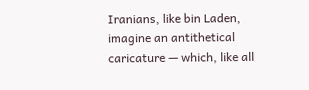Iranians, like bin Laden, imagine an antithetical caricature — which, like all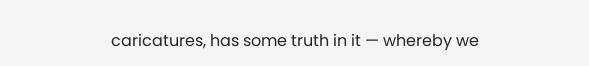caricatures, has some truth in it — whereby we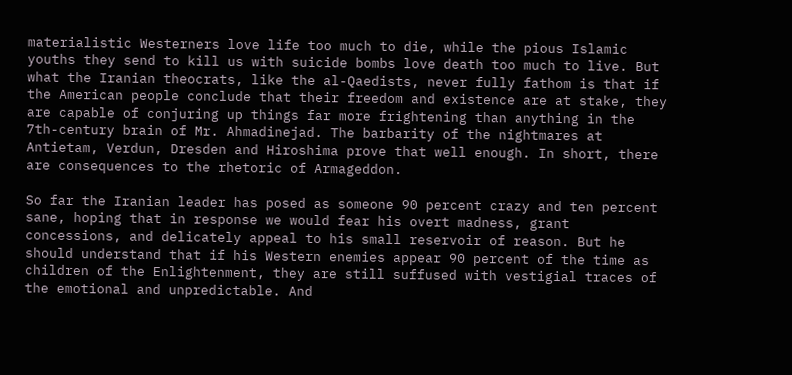materialistic Westerners love life too much to die, while the pious Islamic youths they send to kill us with suicide bombs love death too much to live. But what the Iranian theocrats, like the al-Qaedists, never fully fathom is that if the American people conclude that their freedom and existence are at stake, they are capable of conjuring up things far more frightening than anything in the 7th-century brain of Mr. Ahmadinejad. The barbarity of the nightmares at Antietam, Verdun, Dresden and Hiroshima prove that well enough. In short, there are consequences to the rhetoric of Armageddon.

So far the Iranian leader has posed as someone 90 percent crazy and ten percent sane, hoping that in response we would fear his overt madness, grant concessions, and delicately appeal to his small reservoir of reason. But he should understand that if his Western enemies appear 90 percent of the time as children of the Enlightenment, they are still suffused with vestigial traces of the emotional and unpredictable. And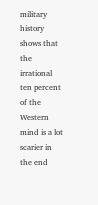military history shows that the irrational ten percent of the Western mind is a lot scarier in the end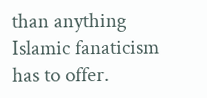than anything Islamic fanaticism has to offer.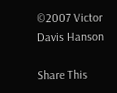©2007 Victor Davis Hanson

Share This